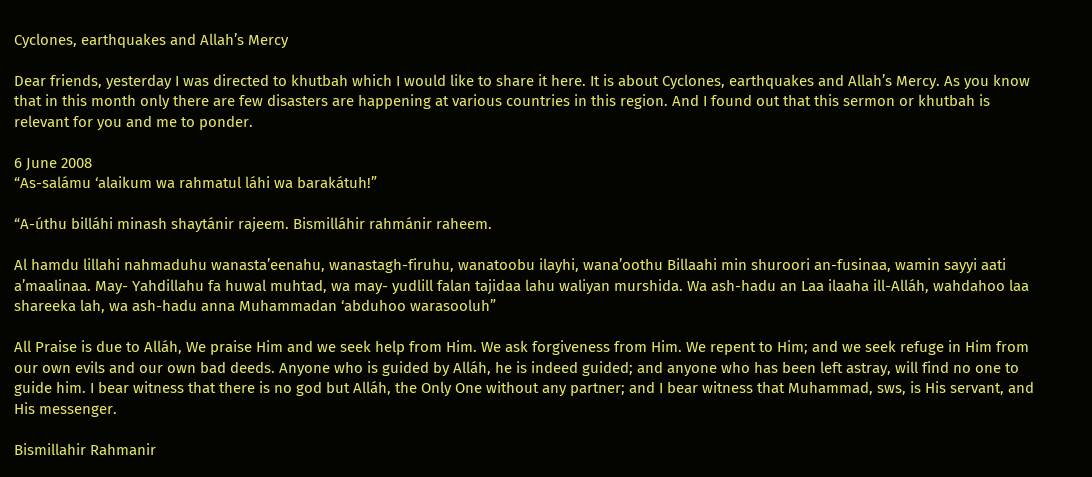Cyclones, earthquakes and Allah’s Mercy

Dear friends, yesterday I was directed to khutbah which I would like to share it here. It is about Cyclones, earthquakes and Allah’s Mercy. As you know that in this month only there are few disasters are happening at various countries in this region. And I found out that this sermon or khutbah is relevant for you and me to ponder.

6 June 2008
“As-salámu ‘alaikum wa rahmatul láhi wa barakátuh!”

“A-úthu billáhi minash shaytánir rajeem. Bismilláhir rahmánir raheem.

Al hamdu lillahi nahmaduhu wanasta’eenahu, wanastagh-firuhu, wanatoobu ilayhi, wana’oothu Billaahi min shuroori an-fusinaa, wamin sayyi aati a’maalinaa. May- Yahdillahu fa huwal muhtad, wa may- yudlill falan tajidaa lahu waliyan murshida. Wa ash-hadu an Laa ilaaha ill-Alláh, wahdahoo laa shareeka lah, wa ash-hadu anna Muhammadan ‘abduhoo warasooluh”

All Praise is due to Alláh, We praise Him and we seek help from Him. We ask forgiveness from Him. We repent to Him; and we seek refuge in Him from our own evils and our own bad deeds. Anyone who is guided by Alláh, he is indeed guided; and anyone who has been left astray, will find no one to guide him. I bear witness that there is no god but Alláh, the Only One without any partner; and I bear witness that Muhammad, sws, is His servant, and His messenger.

Bismillahir Rahmanir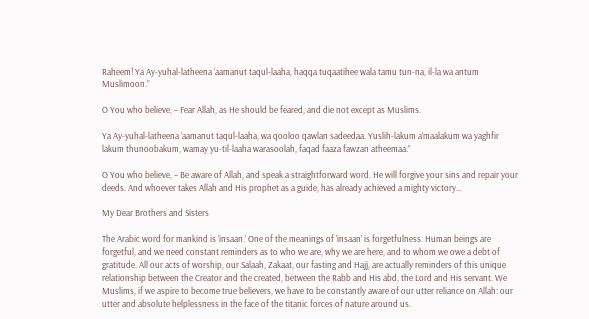Raheem! Ya Ay-yuhal-latheena ‘aamanut taqul-laaha, haqqa tuqaatihee wala tamu tun-na, il-la wa antum Muslimoon.”

O You who believe, – Fear Allah, as He should be feared, and die not except as Muslims.

Ya Ay-yuhal-latheena ‘aamanut taqul-laaha, wa qooloo qawlan sadeedaa. Yuslih-lakum a’maalakum wa yaghfir lakum thunoobakum, wamay yu-til-laaha warasoolah, faqad faaza fawzan atheemaa.”

O You who believe, – Be aware of Allah, and speak a straightforward word. He will forgive your sins and repair your deeds. And whoever takes Allah and His prophet as a guide, has already achieved a mighty victory…

My Dear Brothers and Sisters

The Arabic word for mankind is ‘insaan.’ One of the meanings of ‘insaan’ is forgetfulness. Human beings are forgetful, and we need constant reminders as to who we are, why we are here, and to whom we owe a debt of gratitude. All our acts of worship, our Salaah, Zakaat, our fasting and Hajj, are actually reminders of this unique relationship between the Creator and the created, between the Rabb and His abd, the Lord and His servant. We Muslims, if we aspire to become true believers, we have to be constantly aware of our utter reliance on Allah: our utter and absolute helplessness in the face of the titanic forces of nature around us.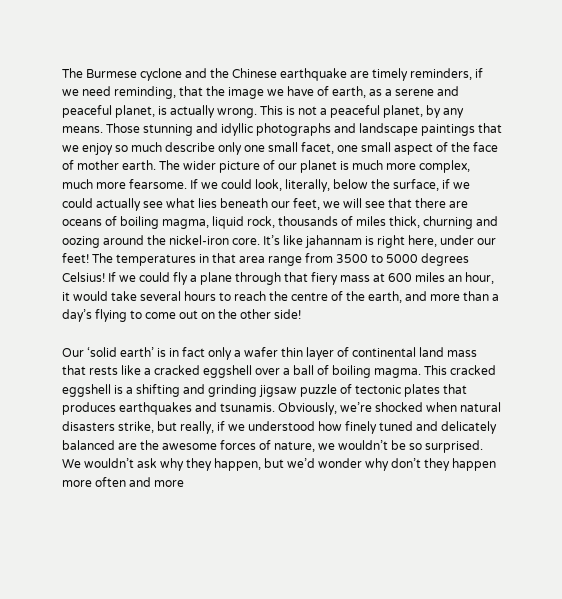The Burmese cyclone and the Chinese earthquake are timely reminders, if we need reminding, that the image we have of earth, as a serene and peaceful planet, is actually wrong. This is not a peaceful planet, by any means. Those stunning and idyllic photographs and landscape paintings that we enjoy so much describe only one small facet, one small aspect of the face of mother earth. The wider picture of our planet is much more complex, much more fearsome. If we could look, literally, below the surface, if we could actually see what lies beneath our feet, we will see that there are oceans of boiling magma, liquid rock, thousands of miles thick, churning and oozing around the nickel-iron core. It’s like jahannam is right here, under our feet! The temperatures in that area range from 3500 to 5000 degrees Celsius! If we could fly a plane through that fiery mass at 600 miles an hour, it would take several hours to reach the centre of the earth, and more than a day’s flying to come out on the other side!

Our ‘solid earth’ is in fact only a wafer thin layer of continental land mass that rests like a cracked eggshell over a ball of boiling magma. This cracked eggshell is a shifting and grinding jigsaw puzzle of tectonic plates that produces earthquakes and tsunamis. Obviously, we’re shocked when natural disasters strike, but really, if we understood how finely tuned and delicately balanced are the awesome forces of nature, we wouldn’t be so surprised. We wouldn’t ask why they happen, but we’d wonder why don’t they happen more often and more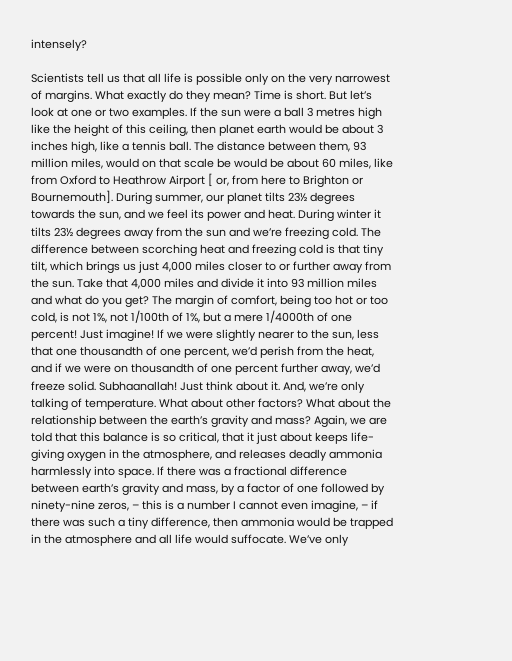intensely?

Scientists tell us that all life is possible only on the very narrowest of margins. What exactly do they mean? Time is short. But let’s look at one or two examples. If the sun were a ball 3 metres high like the height of this ceiling, then planet earth would be about 3 inches high, like a tennis ball. The distance between them, 93 million miles, would on that scale be would be about 60 miles, like from Oxford to Heathrow Airport [ or, from here to Brighton or Bournemouth]. During summer, our planet tilts 23½ degrees towards the sun, and we feel its power and heat. During winter it tilts 23½ degrees away from the sun and we’re freezing cold. The difference between scorching heat and freezing cold is that tiny tilt, which brings us just 4,000 miles closer to or further away from the sun. Take that 4,000 miles and divide it into 93 million miles and what do you get? The margin of comfort, being too hot or too cold, is not 1%, not 1/100th of 1%, but a mere 1/4000th of one percent! Just imagine! If we were slightly nearer to the sun, less that one thousandth of one percent, we’d perish from the heat, and if we were on thousandth of one percent further away, we’d freeze solid. Subhaanallah! Just think about it. And, we’re only talking of temperature. What about other factors? What about the relationship between the earth’s gravity and mass? Again, we are told that this balance is so critical, that it just about keeps life-giving oxygen in the atmosphere, and releases deadly ammonia harmlessly into space. If there was a fractional difference between earth’s gravity and mass, by a factor of one followed by ninety-nine zeros, – this is a number I cannot even imagine, – if there was such a tiny difference, then ammonia would be trapped in the atmosphere and all life would suffocate. We’ve only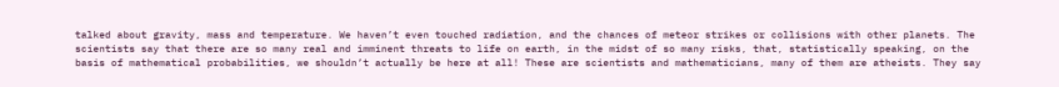talked about gravity, mass and temperature. We haven’t even touched radiation, and the chances of meteor strikes or collisions with other planets. The scientists say that there are so many real and imminent threats to life on earth, in the midst of so many risks, that, statistically speaking, on the basis of mathematical probabilities, we shouldn’t actually be here at all! These are scientists and mathematicians, many of them are atheists. They say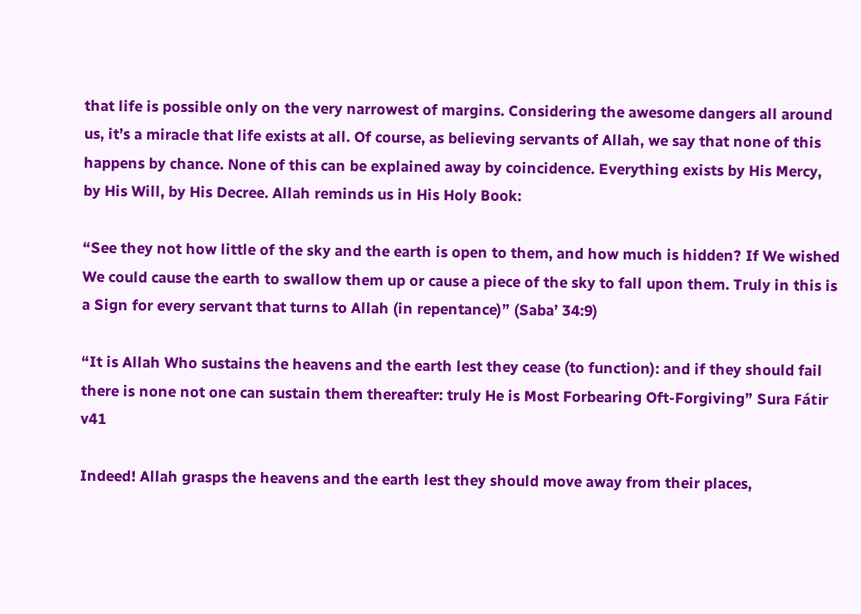that life is possible only on the very narrowest of margins. Considering the awesome dangers all around us, it’s a miracle that life exists at all. Of course, as believing servants of Allah, we say that none of this happens by chance. None of this can be explained away by coincidence. Everything exists by His Mercy, by His Will, by His Decree. Allah reminds us in His Holy Book:

“See they not how little of the sky and the earth is open to them, and how much is hidden? If We wished We could cause the earth to swallow them up or cause a piece of the sky to fall upon them. Truly in this is a Sign for every servant that turns to Allah (in repentance)” (Saba’ 34:9)

“It is Allah Who sustains the heavens and the earth lest they cease (to function): and if they should fail there is none not one can sustain them thereafter: truly He is Most Forbearing Oft-Forgiving” Sura Fátir v41

Indeed! Allah grasps the heavens and the earth lest they should move away from their places,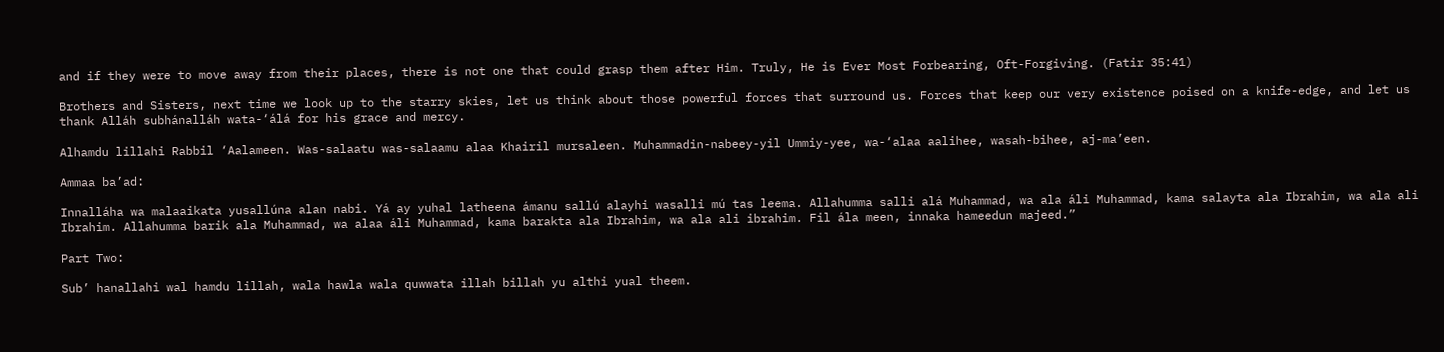and if they were to move away from their places, there is not one that could grasp them after Him. Truly, He is Ever Most Forbearing, Oft-Forgiving. (Fatir 35:41)

Brothers and Sisters, next time we look up to the starry skies, let us think about those powerful forces that surround us. Forces that keep our very existence poised on a knife-edge, and let us thank Alláh subhánalláh wata-‘álá for his grace and mercy.

Alhamdu lillahi Rabbil ‘Aalameen. Was-salaatu was-salaamu alaa Khairil mursaleen. Muhammadin-nabeey-yil Ummiy-yee, wa-‘alaa aalihee, wasah-bihee, aj-ma’een.

Ammaa ba’ad:

Innalláha wa malaaikata yusallúna alan nabi. Yá ay yuhal latheena ámanu sallú alayhi wasalli mú tas leema. Allahumma salli alá Muhammad, wa ala áli Muhammad, kama salayta ala Ibrahim, wa ala ali Ibrahim. Allahumma barik ala Muhammad, wa alaa áli Muhammad, kama barakta ala Ibrahim, wa ala ali ibrahim. Fil ála meen, innaka hameedun majeed.”

Part Two:

Sub’ hanallahi wal hamdu lillah, wala hawla wala quwwata illah billah yu althi yual theem.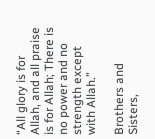“All glory is for Allah, and all praise is for Allah; There is no power and no strength except with Allah.”

Brothers and Sisters,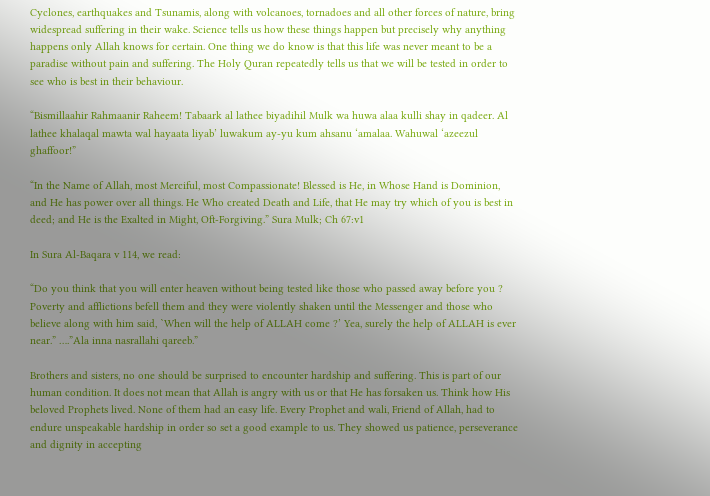Cyclones, earthquakes and Tsunamis, along with volcanoes, tornadoes and all other forces of nature, bring widespread suffering in their wake. Science tells us how these things happen but precisely why anything happens only Allah knows for certain. One thing we do know is that this life was never meant to be a paradise without pain and suffering. The Holy Quran repeatedly tells us that we will be tested in order to see who is best in their behaviour.

“Bismillaahir Rahmaanir Raheem! Tabaark al lathee biyadihil Mulk wa huwa alaa kulli shay in qadeer. Al lathee khalaqal mawta wal hayaata liyab’ luwakum ay-yu kum ahsanu ‘amalaa. Wahuwal ‘azeezul ghaffoor!”

“In the Name of Allah, most Merciful, most Compassionate! Blessed is He, in Whose Hand is Dominion, and He has power over all things. He Who created Death and Life, that He may try which of you is best in deed; and He is the Exalted in Might, Oft-Forgiving.” Sura Mulk; Ch 67:v1

In Sura Al-Baqara v 114, we read:

“Do you think that you will enter heaven without being tested like those who passed away before you ? Poverty and afflictions befell them and they were violently shaken until the Messenger and those who believe along with him said, `When will the help of ALLAH come ?’ Yea, surely the help of ALLAH is ever near.” ….”Ala inna nasrallahi qareeb.”

Brothers and sisters, no one should be surprised to encounter hardship and suffering. This is part of our human condition. It does not mean that Allah is angry with us or that He has forsaken us. Think how His beloved Prophets lived. None of them had an easy life. Every Prophet and wali, Friend of Allah, had to endure unspeakable hardship in order so set a good example to us. They showed us patience, perseverance and dignity in accepting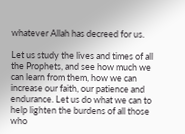whatever Allah has decreed for us.

Let us study the lives and times of all the Prophets, and see how much we can learn from them, how we can increase our faith, our patience and endurance. Let us do what we can to help lighten the burdens of all those who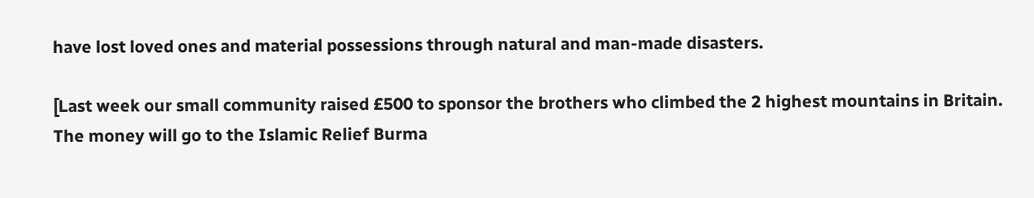have lost loved ones and material possessions through natural and man-made disasters.

[Last week our small community raised £500 to sponsor the brothers who climbed the 2 highest mountains in Britain. The money will go to the Islamic Relief Burma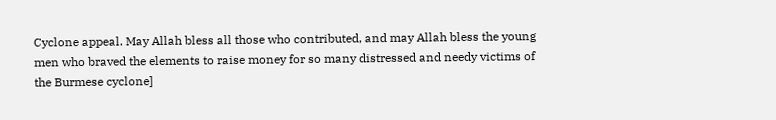Cyclone appeal. May Allah bless all those who contributed, and may Allah bless the young men who braved the elements to raise money for so many distressed and needy victims of the Burmese cyclone]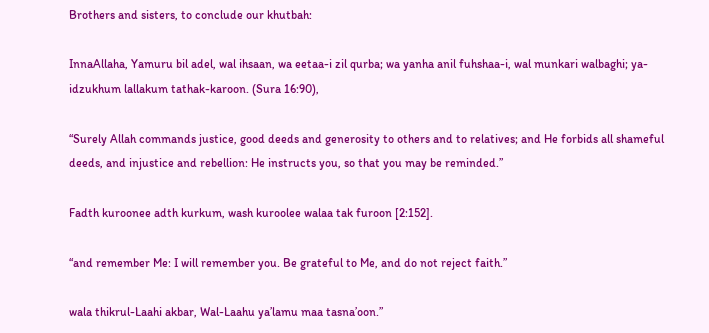Brothers and sisters, to conclude our khutbah:

InnaAllaha, Yamuru bil adel, wal ihsaan, wa eetaa-i zil qurba; wa yanha anil fuhshaa-i, wal munkari walbaghi; ya-idzukhum lallakum tathak-karoon. (Sura 16:90),

“Surely Allah commands justice, good deeds and generosity to others and to relatives; and He forbids all shameful deeds, and injustice and rebellion: He instructs you, so that you may be reminded.”

Fadth kuroonee adth kurkum, wash kuroolee walaa tak furoon [2:152].

“and remember Me: I will remember you. Be grateful to Me, and do not reject faith.”

wala thikrul-Laahi akbar, Wal-Laahu ya’lamu maa tasna’oon.”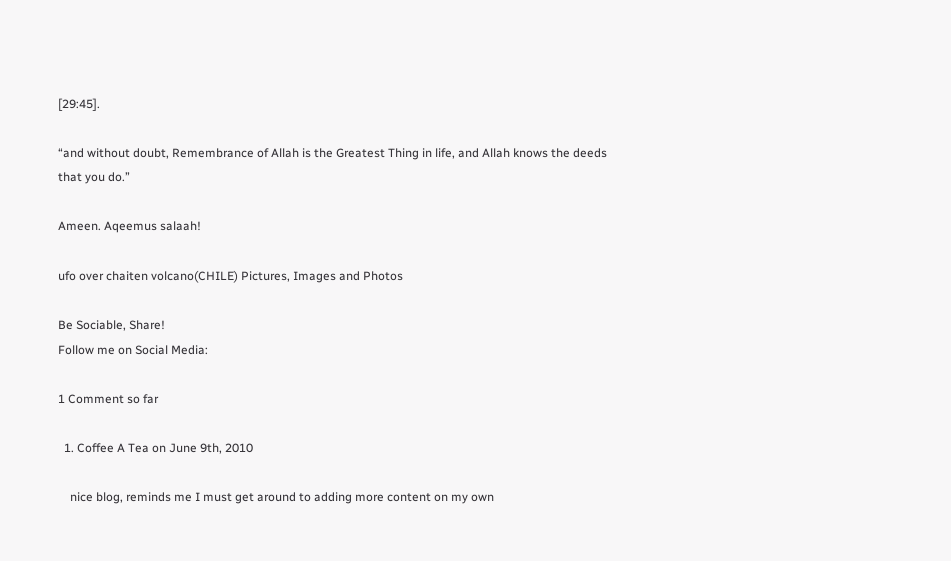[29:45].

“and without doubt, Remembrance of Allah is the Greatest Thing in life, and Allah knows the deeds that you do.”

Ameen. Aqeemus salaah!

ufo over chaiten volcano(CHILE) Pictures, Images and Photos

Be Sociable, Share!
Follow me on Social Media:

1 Comment so far

  1. Coffee A Tea on June 9th, 2010

    nice blog, reminds me I must get around to adding more content on my own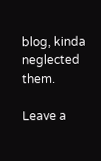blog, kinda neglected them.

Leave a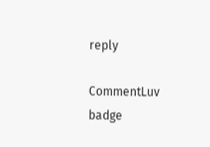reply

CommentLuv badge